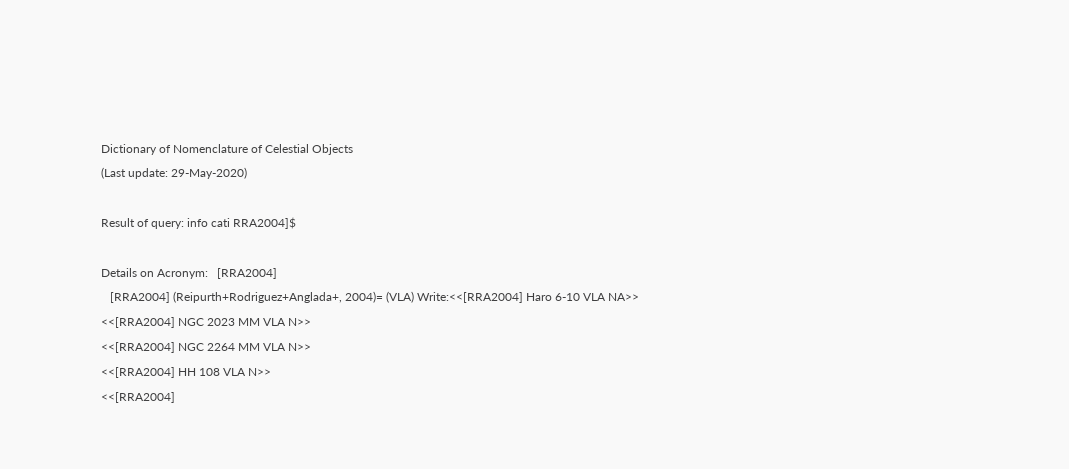Dictionary of Nomenclature of Celestial Objects
(Last update: 29-May-2020)

Result of query: info cati RRA2004]$

Details on Acronym:   [RRA2004]
   [RRA2004] (Reipurth+Rodriguez+Anglada+, 2004)= (VLA) Write:<<[RRA2004] Haro 6-10 VLA NA>>
<<[RRA2004] NGC 2023 MM VLA N>>
<<[RRA2004] NGC 2264 MM VLA N>>
<<[RRA2004] HH 108 VLA N>>
<<[RRA2004]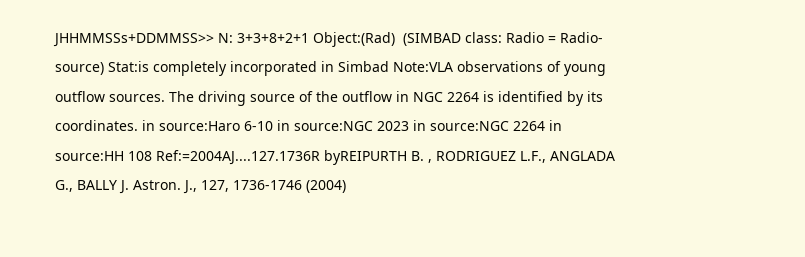JHHMMSSs+DDMMSS>> N: 3+3+8+2+1 Object:(Rad)  (SIMBAD class: Radio = Radio-source) Stat:is completely incorporated in Simbad Note:VLA observations of young outflow sources. The driving source of the outflow in NGC 2264 is identified by its coordinates. in source:Haro 6-10 in source:NGC 2023 in source:NGC 2264 in source:HH 108 Ref:=2004AJ....127.1736R byREIPURTH B. , RODRIGUEZ L.F., ANGLADA G., BALLY J. Astron. J., 127, 1736-1746 (2004)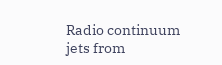Radio continuum jets from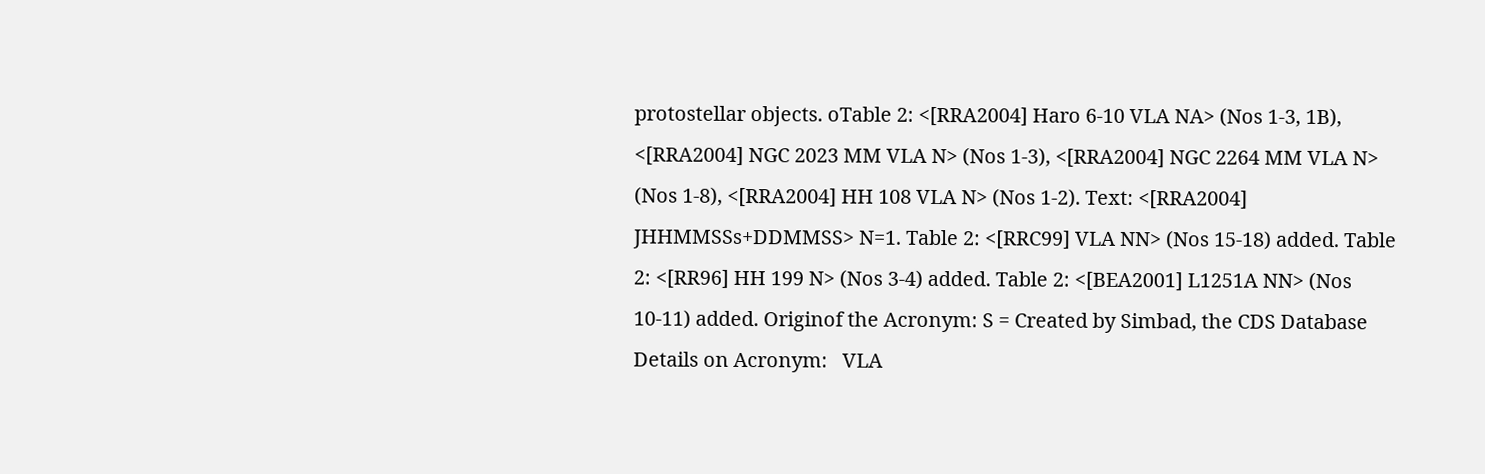protostellar objects. oTable 2: <[RRA2004] Haro 6-10 VLA NA> (Nos 1-3, 1B), <[RRA2004] NGC 2023 MM VLA N> (Nos 1-3), <[RRA2004] NGC 2264 MM VLA N> (Nos 1-8), <[RRA2004] HH 108 VLA N> (Nos 1-2). Text: <[RRA2004] JHHMMSSs+DDMMSS> N=1. Table 2: <[RRC99] VLA NN> (Nos 15-18) added. Table 2: <[RR96] HH 199 N> (Nos 3-4) added. Table 2: <[BEA2001] L1251A NN> (Nos 10-11) added. Originof the Acronym: S = Created by Simbad, the CDS Database
Details on Acronym:   VLA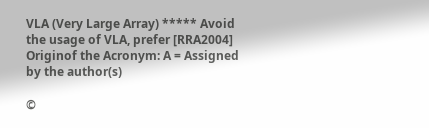VLA (Very Large Array) ***** Avoid the usage of VLA, prefer [RRA2004] Originof the Acronym: A = Assigned by the author(s)

©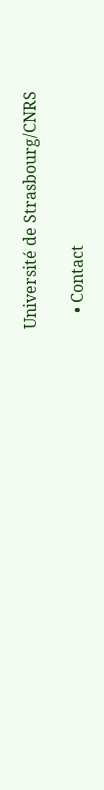Université de Strasbourg/CNRS

    • Contact